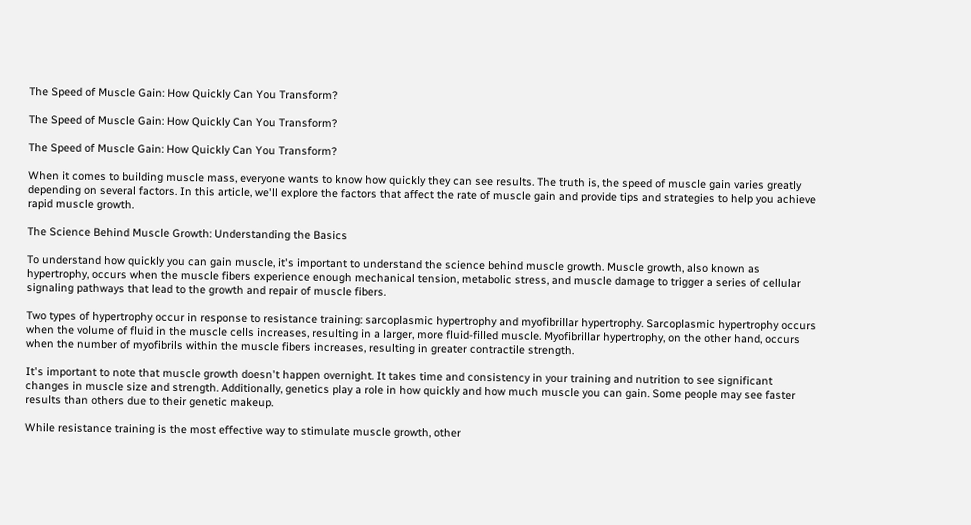The Speed of Muscle Gain: How Quickly Can You Transform?

The Speed of Muscle Gain: How Quickly Can You Transform?

The Speed of Muscle Gain: How Quickly Can You Transform?

When it comes to building muscle mass, everyone wants to know how quickly they can see results. The truth is, the speed of muscle gain varies greatly depending on several factors. In this article, we'll explore the factors that affect the rate of muscle gain and provide tips and strategies to help you achieve rapid muscle growth.

The Science Behind Muscle Growth: Understanding the Basics

To understand how quickly you can gain muscle, it's important to understand the science behind muscle growth. Muscle growth, also known as hypertrophy, occurs when the muscle fibers experience enough mechanical tension, metabolic stress, and muscle damage to trigger a series of cellular signaling pathways that lead to the growth and repair of muscle fibers.

Two types of hypertrophy occur in response to resistance training: sarcoplasmic hypertrophy and myofibrillar hypertrophy. Sarcoplasmic hypertrophy occurs when the volume of fluid in the muscle cells increases, resulting in a larger, more fluid-filled muscle. Myofibrillar hypertrophy, on the other hand, occurs when the number of myofibrils within the muscle fibers increases, resulting in greater contractile strength.

It's important to note that muscle growth doesn't happen overnight. It takes time and consistency in your training and nutrition to see significant changes in muscle size and strength. Additionally, genetics play a role in how quickly and how much muscle you can gain. Some people may see faster results than others due to their genetic makeup.

While resistance training is the most effective way to stimulate muscle growth, other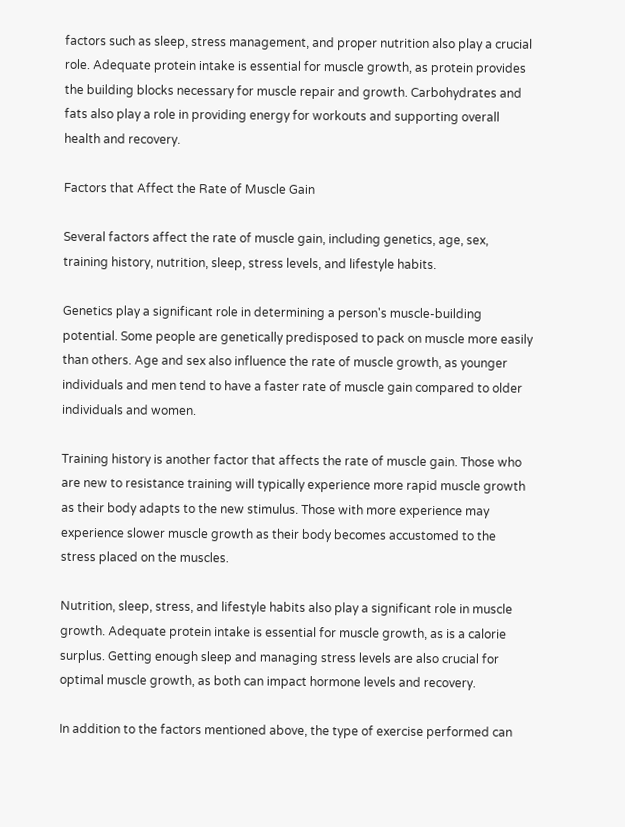factors such as sleep, stress management, and proper nutrition also play a crucial role. Adequate protein intake is essential for muscle growth, as protein provides the building blocks necessary for muscle repair and growth. Carbohydrates and fats also play a role in providing energy for workouts and supporting overall health and recovery.

Factors that Affect the Rate of Muscle Gain

Several factors affect the rate of muscle gain, including genetics, age, sex, training history, nutrition, sleep, stress levels, and lifestyle habits.

Genetics play a significant role in determining a person's muscle-building potential. Some people are genetically predisposed to pack on muscle more easily than others. Age and sex also influence the rate of muscle growth, as younger individuals and men tend to have a faster rate of muscle gain compared to older individuals and women.

Training history is another factor that affects the rate of muscle gain. Those who are new to resistance training will typically experience more rapid muscle growth as their body adapts to the new stimulus. Those with more experience may experience slower muscle growth as their body becomes accustomed to the stress placed on the muscles.

Nutrition, sleep, stress, and lifestyle habits also play a significant role in muscle growth. Adequate protein intake is essential for muscle growth, as is a calorie surplus. Getting enough sleep and managing stress levels are also crucial for optimal muscle growth, as both can impact hormone levels and recovery.

In addition to the factors mentioned above, the type of exercise performed can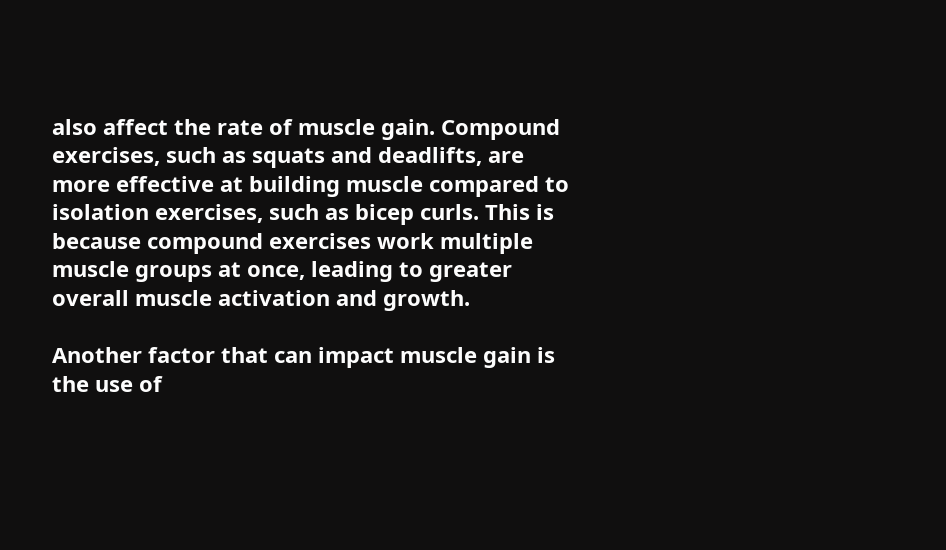also affect the rate of muscle gain. Compound exercises, such as squats and deadlifts, are more effective at building muscle compared to isolation exercises, such as bicep curls. This is because compound exercises work multiple muscle groups at once, leading to greater overall muscle activation and growth.

Another factor that can impact muscle gain is the use of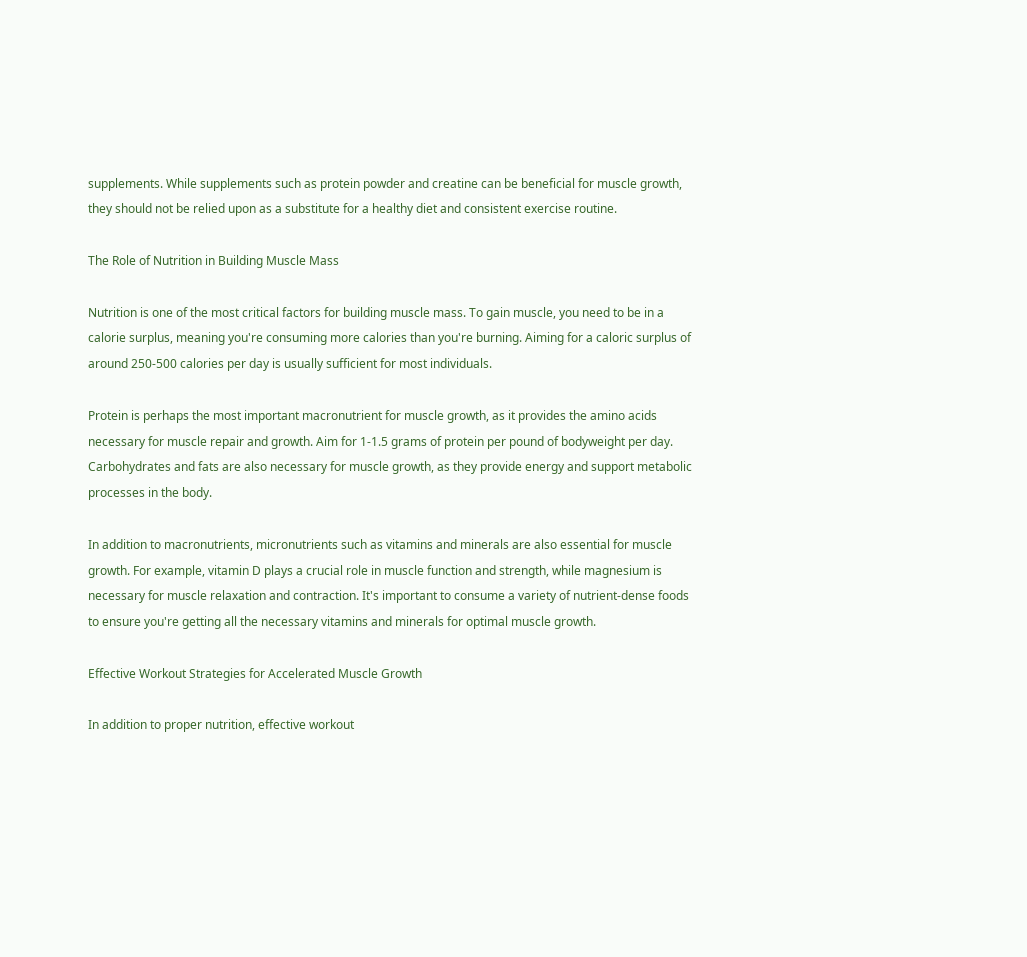supplements. While supplements such as protein powder and creatine can be beneficial for muscle growth, they should not be relied upon as a substitute for a healthy diet and consistent exercise routine.

The Role of Nutrition in Building Muscle Mass

Nutrition is one of the most critical factors for building muscle mass. To gain muscle, you need to be in a calorie surplus, meaning you're consuming more calories than you're burning. Aiming for a caloric surplus of around 250-500 calories per day is usually sufficient for most individuals.

Protein is perhaps the most important macronutrient for muscle growth, as it provides the amino acids necessary for muscle repair and growth. Aim for 1-1.5 grams of protein per pound of bodyweight per day. Carbohydrates and fats are also necessary for muscle growth, as they provide energy and support metabolic processes in the body.

In addition to macronutrients, micronutrients such as vitamins and minerals are also essential for muscle growth. For example, vitamin D plays a crucial role in muscle function and strength, while magnesium is necessary for muscle relaxation and contraction. It's important to consume a variety of nutrient-dense foods to ensure you're getting all the necessary vitamins and minerals for optimal muscle growth.

Effective Workout Strategies for Accelerated Muscle Growth

In addition to proper nutrition, effective workout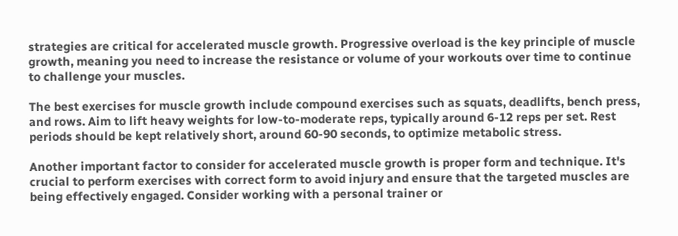strategies are critical for accelerated muscle growth. Progressive overload is the key principle of muscle growth, meaning you need to increase the resistance or volume of your workouts over time to continue to challenge your muscles.

The best exercises for muscle growth include compound exercises such as squats, deadlifts, bench press, and rows. Aim to lift heavy weights for low-to-moderate reps, typically around 6-12 reps per set. Rest periods should be kept relatively short, around 60-90 seconds, to optimize metabolic stress.

Another important factor to consider for accelerated muscle growth is proper form and technique. It's crucial to perform exercises with correct form to avoid injury and ensure that the targeted muscles are being effectively engaged. Consider working with a personal trainer or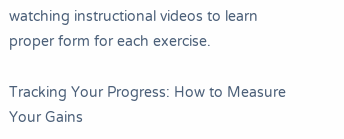watching instructional videos to learn proper form for each exercise.

Tracking Your Progress: How to Measure Your Gains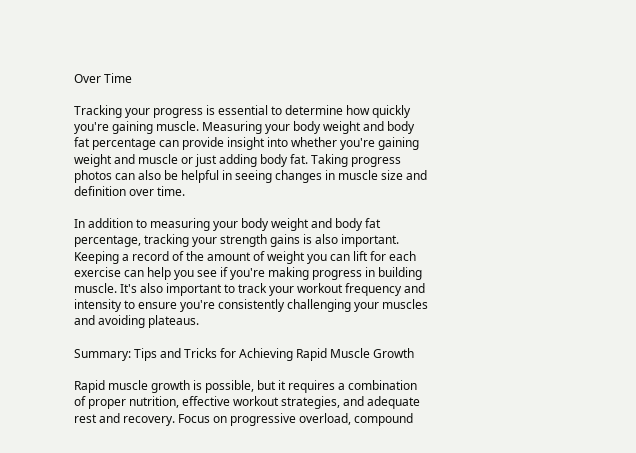Over Time

Tracking your progress is essential to determine how quickly you're gaining muscle. Measuring your body weight and body fat percentage can provide insight into whether you're gaining weight and muscle or just adding body fat. Taking progress photos can also be helpful in seeing changes in muscle size and definition over time.

In addition to measuring your body weight and body fat percentage, tracking your strength gains is also important. Keeping a record of the amount of weight you can lift for each exercise can help you see if you're making progress in building muscle. It's also important to track your workout frequency and intensity to ensure you're consistently challenging your muscles and avoiding plateaus.

Summary: Tips and Tricks for Achieving Rapid Muscle Growth

Rapid muscle growth is possible, but it requires a combination of proper nutrition, effective workout strategies, and adequate rest and recovery. Focus on progressive overload, compound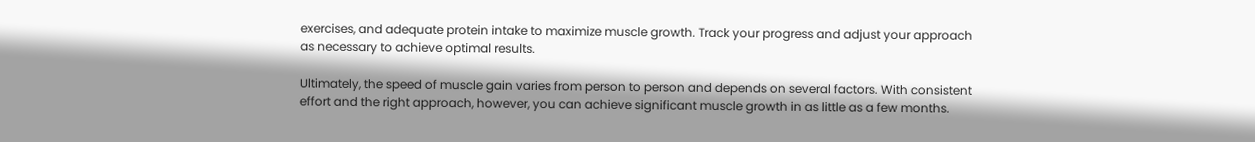exercises, and adequate protein intake to maximize muscle growth. Track your progress and adjust your approach as necessary to achieve optimal results.

Ultimately, the speed of muscle gain varies from person to person and depends on several factors. With consistent effort and the right approach, however, you can achieve significant muscle growth in as little as a few months.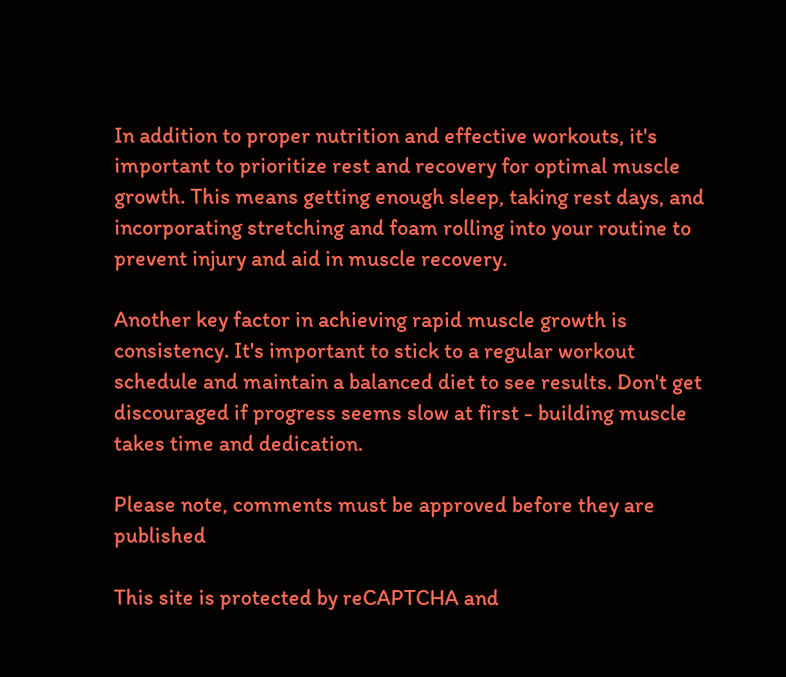In addition to proper nutrition and effective workouts, it's important to prioritize rest and recovery for optimal muscle growth. This means getting enough sleep, taking rest days, and incorporating stretching and foam rolling into your routine to prevent injury and aid in muscle recovery.

Another key factor in achieving rapid muscle growth is consistency. It's important to stick to a regular workout schedule and maintain a balanced diet to see results. Don't get discouraged if progress seems slow at first - building muscle takes time and dedication.

Please note, comments must be approved before they are published

This site is protected by reCAPTCHA and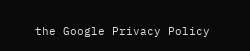the Google Privacy Policy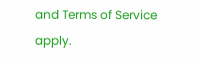and Terms of Service apply.